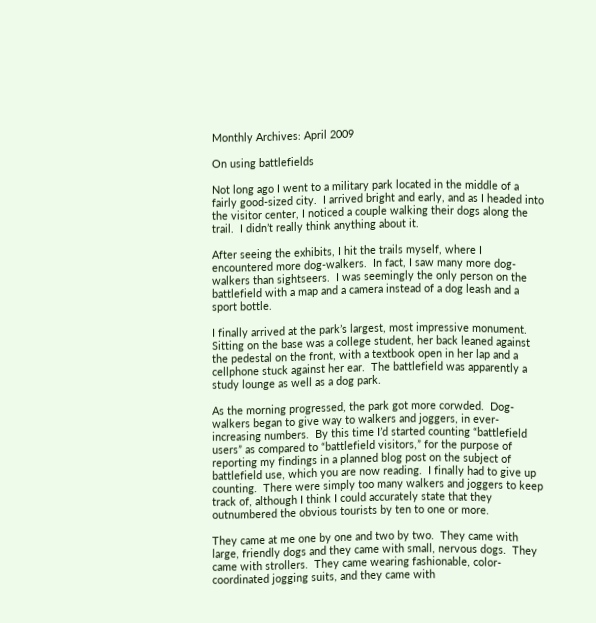Monthly Archives: April 2009

On using battlefields

Not long ago I went to a military park located in the middle of a fairly good-sized city.  I arrived bright and early, and as I headed into the visitor center, I noticed a couple walking their dogs along the trail.  I didn’t really think anything about it.

After seeing the exhibits, I hit the trails myself, where I encountered more dog-walkers.  In fact, I saw many more dog-walkers than sightseers.  I was seemingly the only person on the battlefield with a map and a camera instead of a dog leash and a sport bottle.

I finally arrived at the park’s largest, most impressive monument.  Sitting on the base was a college student, her back leaned against the pedestal on the front, with a textbook open in her lap and a cellphone stuck against her ear.  The battlefield was apparently a study lounge as well as a dog park.

As the morning progressed, the park got more corwded.  Dog-walkers began to give way to walkers and joggers, in ever-increasing numbers.  By this time I’d started counting “battlefield users” as compared to “battlefield visitors,” for the purpose of reporting my findings in a planned blog post on the subject of battlefield use, which you are now reading.  I finally had to give up counting.  There were simply too many walkers and joggers to keep track of, although I think I could accurately state that they outnumbered the obvious tourists by ten to one or more.

They came at me one by one and two by two.  They came with large, friendly dogs and they came with small, nervous dogs.  They came with strollers.  They came wearing fashionable, color-coordinated jogging suits, and they came with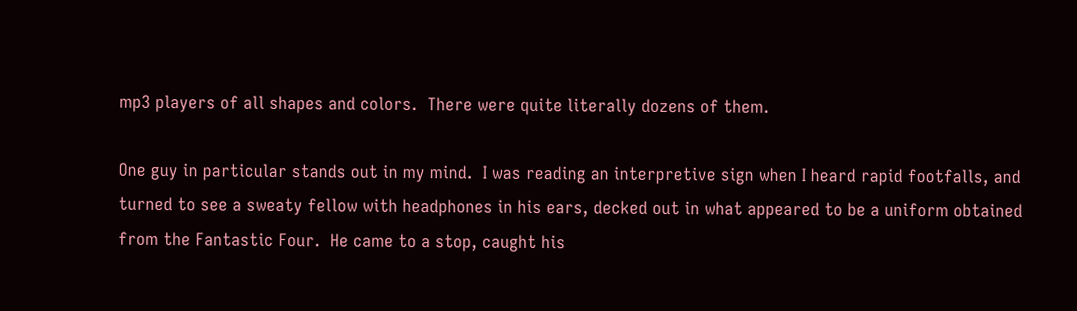mp3 players of all shapes and colors.  There were quite literally dozens of them.

One guy in particular stands out in my mind.  I was reading an interpretive sign when I heard rapid footfalls, and turned to see a sweaty fellow with headphones in his ears, decked out in what appeared to be a uniform obtained from the Fantastic Four.  He came to a stop, caught his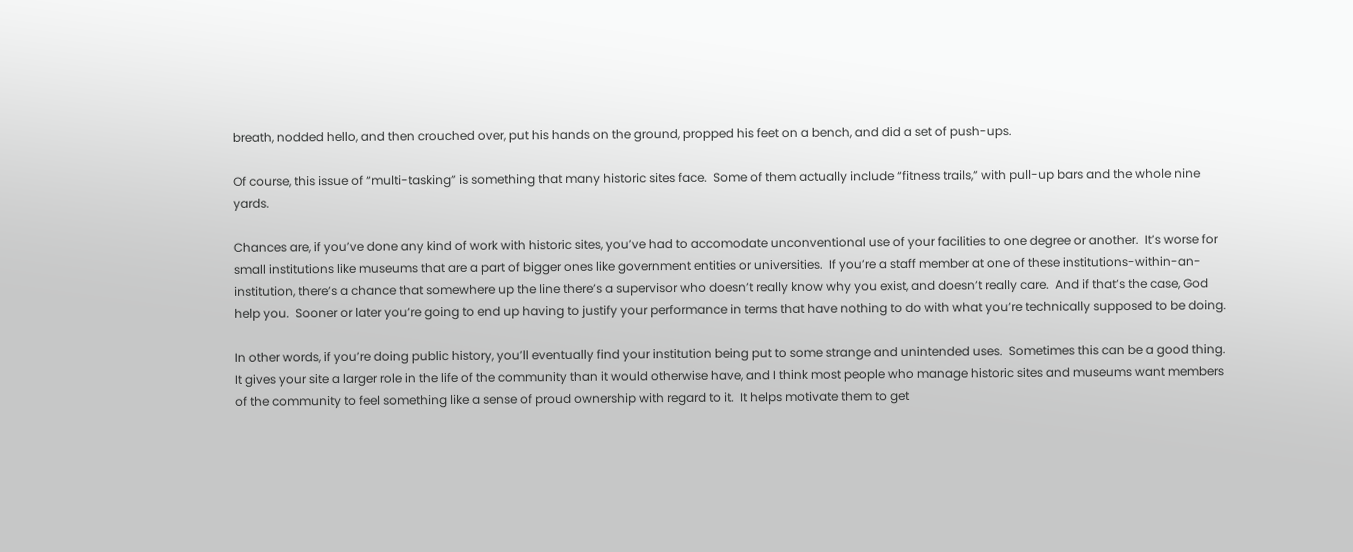breath, nodded hello, and then crouched over, put his hands on the ground, propped his feet on a bench, and did a set of push-ups.

Of course, this issue of “multi-tasking” is something that many historic sites face.  Some of them actually include “fitness trails,” with pull-up bars and the whole nine yards.

Chances are, if you’ve done any kind of work with historic sites, you’ve had to accomodate unconventional use of your facilities to one degree or another.  It’s worse for small institutions like museums that are a part of bigger ones like government entities or universities.  If you’re a staff member at one of these institutions-within-an-institution, there’s a chance that somewhere up the line there’s a supervisor who doesn’t really know why you exist, and doesn’t really care.  And if that’s the case, God help you.  Sooner or later you’re going to end up having to justify your performance in terms that have nothing to do with what you’re technically supposed to be doing.

In other words, if you’re doing public history, you’ll eventually find your institution being put to some strange and unintended uses.  Sometimes this can be a good thing.  It gives your site a larger role in the life of the community than it would otherwise have, and I think most people who manage historic sites and museums want members of the community to feel something like a sense of proud ownership with regard to it.  It helps motivate them to get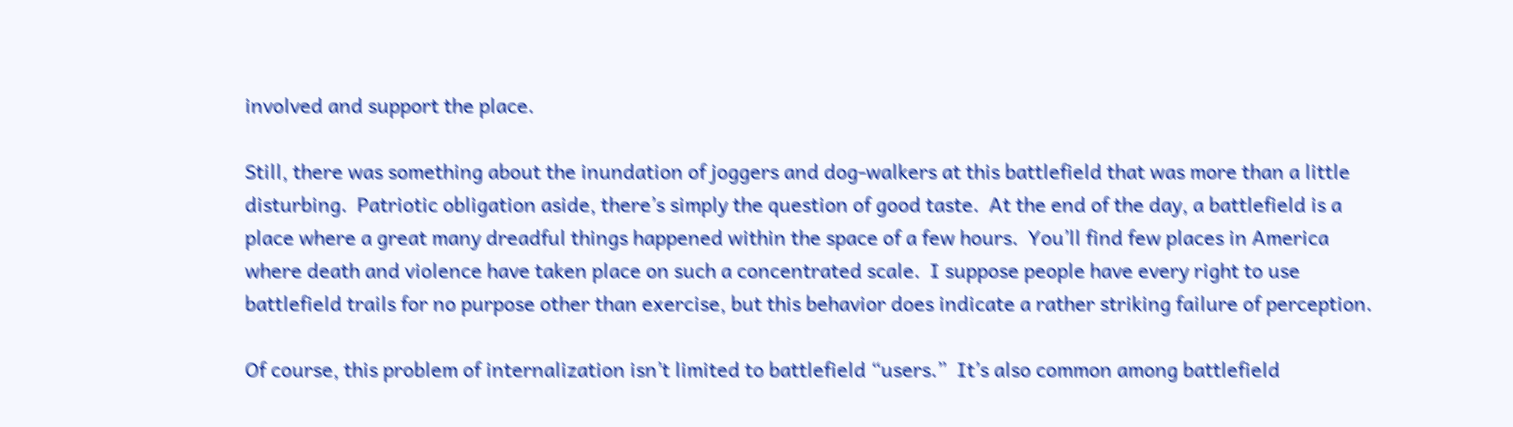involved and support the place.

Still, there was something about the inundation of joggers and dog-walkers at this battlefield that was more than a little disturbing.  Patriotic obligation aside, there’s simply the question of good taste.  At the end of the day, a battlefield is a place where a great many dreadful things happened within the space of a few hours.  You’ll find few places in America where death and violence have taken place on such a concentrated scale.  I suppose people have every right to use battlefield trails for no purpose other than exercise, but this behavior does indicate a rather striking failure of perception.

Of course, this problem of internalization isn’t limited to battlefield “users.”  It’s also common among battlefield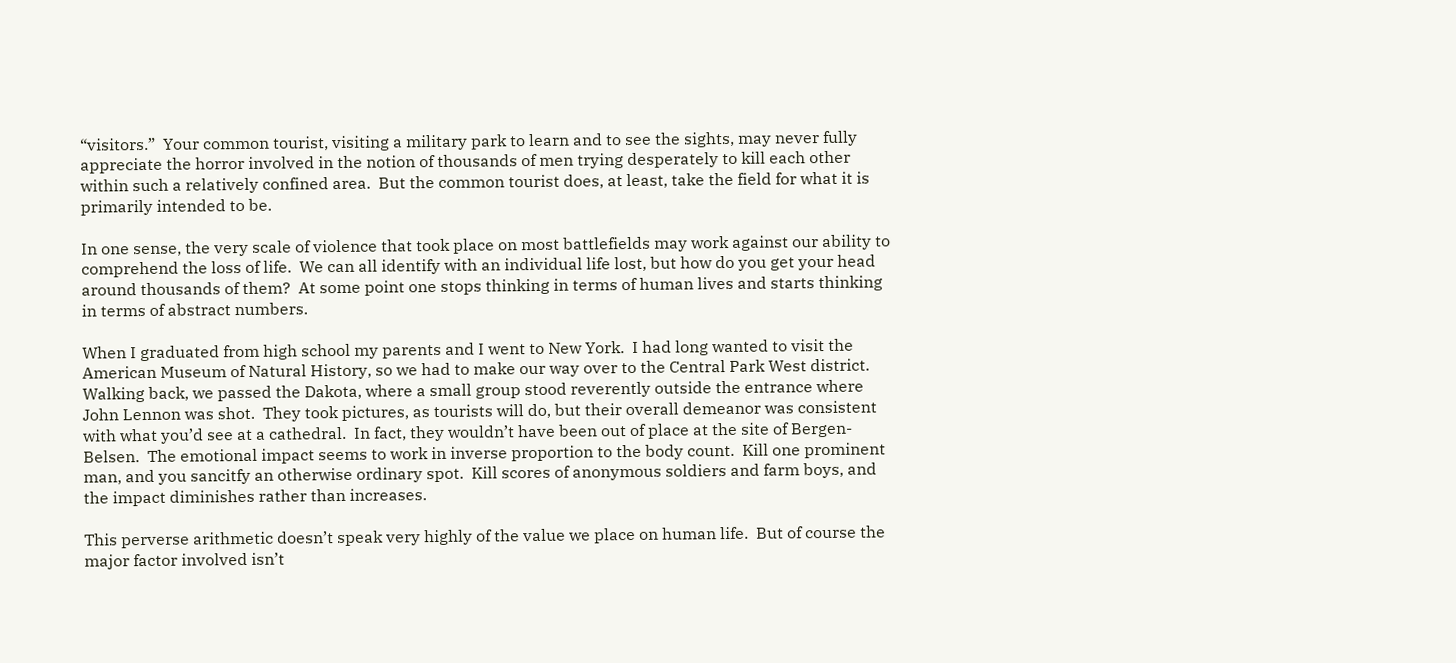“visitors.”  Your common tourist, visiting a military park to learn and to see the sights, may never fully appreciate the horror involved in the notion of thousands of men trying desperately to kill each other within such a relatively confined area.  But the common tourist does, at least, take the field for what it is primarily intended to be.

In one sense, the very scale of violence that took place on most battlefields may work against our ability to comprehend the loss of life.  We can all identify with an individual life lost, but how do you get your head around thousands of them?  At some point one stops thinking in terms of human lives and starts thinking in terms of abstract numbers.

When I graduated from high school my parents and I went to New York.  I had long wanted to visit the American Museum of Natural History, so we had to make our way over to the Central Park West district.  Walking back, we passed the Dakota, where a small group stood reverently outside the entrance where John Lennon was shot.  They took pictures, as tourists will do, but their overall demeanor was consistent with what you’d see at a cathedral.  In fact, they wouldn’t have been out of place at the site of Bergen-Belsen.  The emotional impact seems to work in inverse proportion to the body count.  Kill one prominent man, and you sancitfy an otherwise ordinary spot.  Kill scores of anonymous soldiers and farm boys, and the impact diminishes rather than increases.

This perverse arithmetic doesn’t speak very highly of the value we place on human life.  But of course the major factor involved isn’t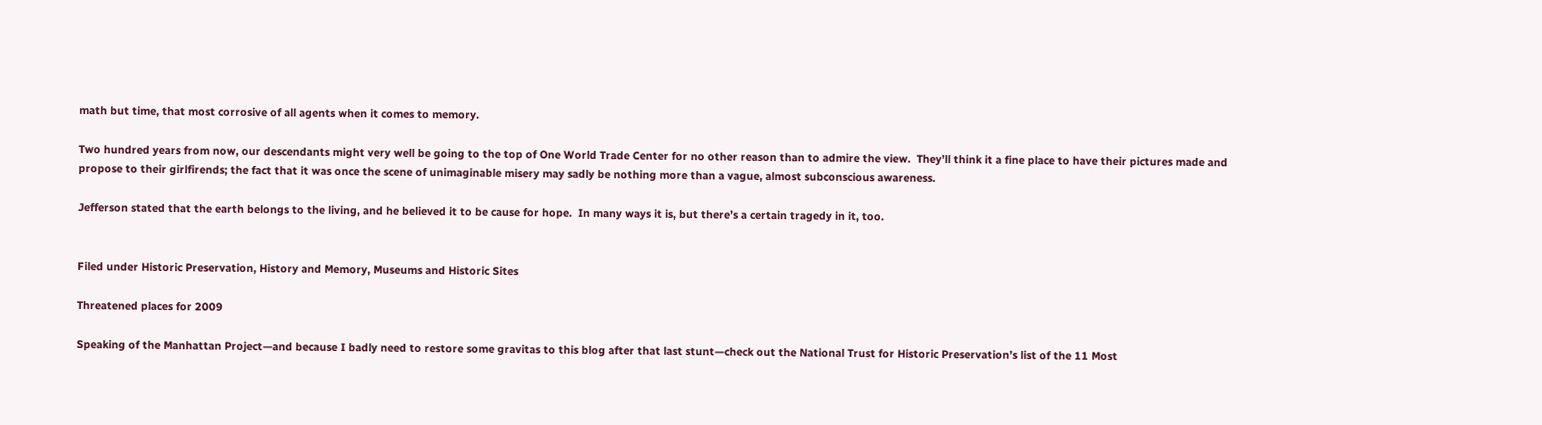math but time, that most corrosive of all agents when it comes to memory.

Two hundred years from now, our descendants might very well be going to the top of One World Trade Center for no other reason than to admire the view.  They’ll think it a fine place to have their pictures made and propose to their girlfirends; the fact that it was once the scene of unimaginable misery may sadly be nothing more than a vague, almost subconscious awareness.

Jefferson stated that the earth belongs to the living, and he believed it to be cause for hope.  In many ways it is, but there’s a certain tragedy in it, too.


Filed under Historic Preservation, History and Memory, Museums and Historic Sites

Threatened places for 2009

Speaking of the Manhattan Project—and because I badly need to restore some gravitas to this blog after that last stunt—check out the National Trust for Historic Preservation’s list of the 11 Most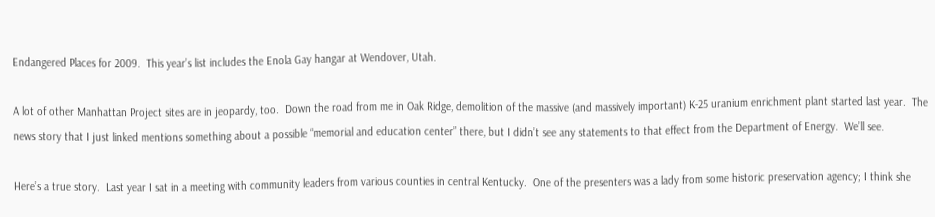Endangered Places for 2009.  This year’s list includes the Enola Gay hangar at Wendover, Utah.

A lot of other Manhattan Project sites are in jeopardy, too.  Down the road from me in Oak Ridge, demolition of the massive (and massively important) K-25 uranium enrichment plant started last year.  The news story that I just linked mentions something about a possible “memorial and education center” there, but I didn’t see any statements to that effect from the Department of Energy.  We’ll see.

Here’s a true story.  Last year I sat in a meeting with community leaders from various counties in central Kentucky.  One of the presenters was a lady from some historic preservation agency; I think she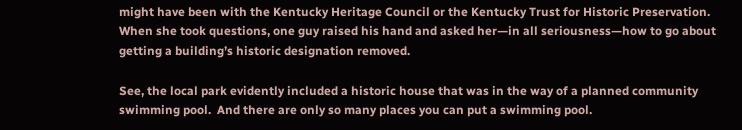might have been with the Kentucky Heritage Council or the Kentucky Trust for Historic Preservation.  When she took questions, one guy raised his hand and asked her—in all seriousness—how to go about getting a building’s historic designation removed.

See, the local park evidently included a historic house that was in the way of a planned community swimming pool.  And there are only so many places you can put a swimming pool.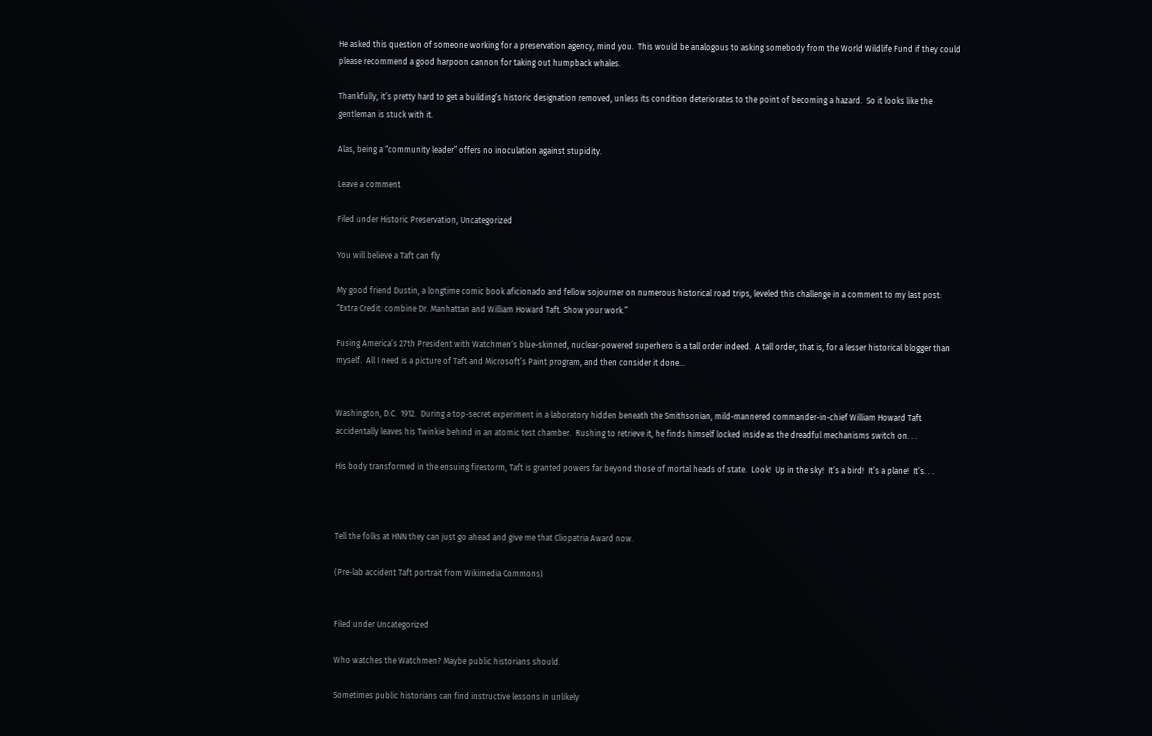He asked this question of someone working for a preservation agency, mind you.  This would be analogous to asking somebody from the World Wildlife Fund if they could please recommend a good harpoon cannon for taking out humpback whales.

Thankfully, it’s pretty hard to get a building’s historic designation removed, unless its condition deteriorates to the point of becoming a hazard.  So it looks like the gentleman is stuck with it.

Alas, being a “community leader” offers no inoculation against stupidity.

Leave a comment

Filed under Historic Preservation, Uncategorized

You will believe a Taft can fly

My good friend Dustin, a longtime comic book aficionado and fellow sojourner on numerous historical road trips, leveled this challenge in a comment to my last post: “Extra Credit: combine Dr. Manhattan and William Howard Taft. Show your work.”

Fusing America’s 27th President with Watchmen‘s blue-skinned, nuclear-powered superhero is a tall order indeed.  A tall order, that is, for a lesser historical blogger than myself.  All I need is a picture of Taft and Microsoft’s Paint program, and then consider it done…


Washington, D.C.  1912.  During a top-secret experiment in a laboratory hidden beneath the Smithsonian, mild-mannered commander-in-chief William Howard Taft accidentally leaves his Twinkie behind in an atomic test chamber.  Rushing to retrieve it, he finds himself locked inside as the dreadful mechanisms switch on. . .

His body transformed in the ensuing firestorm, Taft is granted powers far beyond those of mortal heads of state.  Look!  Up in the sky!  It’s a bird!  It’s a plane!  It’s. . .



Tell the folks at HNN they can just go ahead and give me that Cliopatria Award now.

(Pre-lab accident Taft portrait from Wikimedia Commons)


Filed under Uncategorized

Who watches the Watchmen? Maybe public historians should.

Sometimes public historians can find instructive lessons in unlikely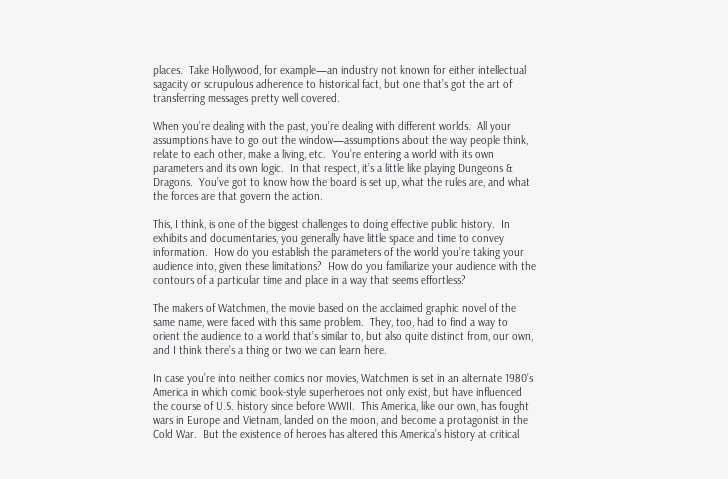places.  Take Hollywood, for example—an industry not known for either intellectual sagacity or scrupulous adherence to historical fact, but one that’s got the art of transferring messages pretty well covered.

When you’re dealing with the past, you’re dealing with different worlds.  All your assumptions have to go out the window—assumptions about the way people think, relate to each other, make a living, etc.  You’re entering a world with its own parameters and its own logic.  In that respect, it’s a little like playing Dungeons & Dragons.  You’ve got to know how the board is set up, what the rules are, and what the forces are that govern the action.

This, I think, is one of the biggest challenges to doing effective public history.  In exhibits and documentaries, you generally have little space and time to convey information.  How do you establish the parameters of the world you’re taking your audience into, given these limitations?  How do you familiarize your audience with the contours of a particular time and place in a way that seems effortless?

The makers of Watchmen, the movie based on the acclaimed graphic novel of the same name, were faced with this same problem.  They, too, had to find a way to orient the audience to a world that’s similar to, but also quite distinct from, our own, and I think there’s a thing or two we can learn here.

In case you’re into neither comics nor movies, Watchmen is set in an alternate 1980’s America in which comic book-style superheroes not only exist, but have influenced the course of U.S. history since before WWII.  This America, like our own, has fought wars in Europe and Vietnam, landed on the moon, and become a protagonist in the Cold War.  But the existence of heroes has altered this America’s history at critical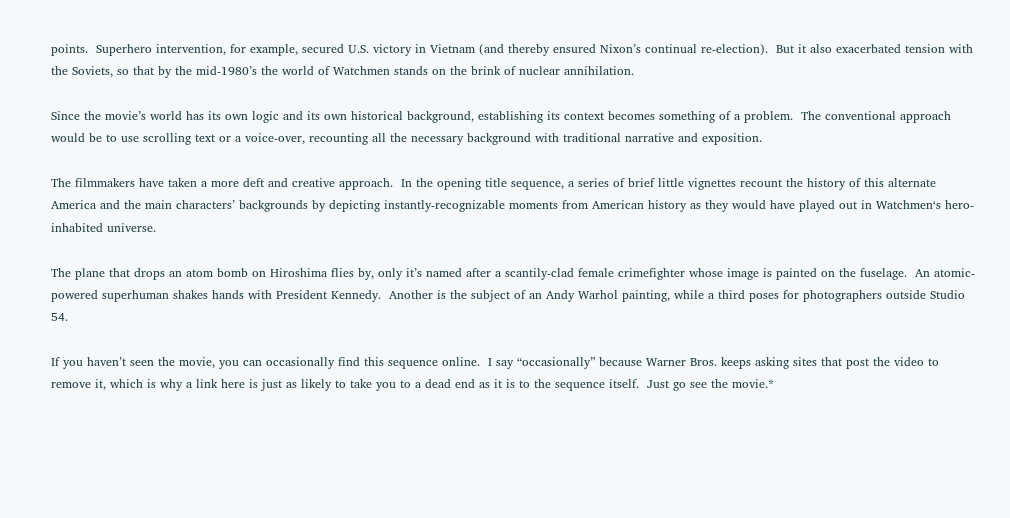points.  Superhero intervention, for example, secured U.S. victory in Vietnam (and thereby ensured Nixon’s continual re-election).  But it also exacerbated tension with the Soviets, so that by the mid-1980’s the world of Watchmen stands on the brink of nuclear annihilation.

Since the movie’s world has its own logic and its own historical background, establishing its context becomes something of a problem.  The conventional approach would be to use scrolling text or a voice-over, recounting all the necessary background with traditional narrative and exposition.

The filmmakers have taken a more deft and creative approach.  In the opening title sequence, a series of brief little vignettes recount the history of this alternate America and the main characters’ backgrounds by depicting instantly-recognizable moments from American history as they would have played out in Watchmen‘s hero-inhabited universe.

The plane that drops an atom bomb on Hiroshima flies by, only it’s named after a scantily-clad female crimefighter whose image is painted on the fuselage.  An atomic-powered superhuman shakes hands with President Kennedy.  Another is the subject of an Andy Warhol painting, while a third poses for photographers outside Studio 54.

If you haven’t seen the movie, you can occasionally find this sequence online.  I say “occasionally” because Warner Bros. keeps asking sites that post the video to remove it, which is why a link here is just as likely to take you to a dead end as it is to the sequence itself.  Just go see the movie.*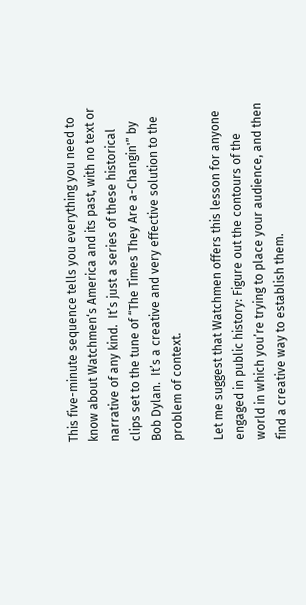This five-minute sequence tells you everything you need to know about Watchmen‘s America and its past, with no text or narrative of any kind.  It’s just a series of these historical clips set to the tune of “The Times They Are a-Changin'” by Bob Dylan.  It’s a creative and very effective solution to the problem of context.

Let me suggest that Watchmen offers this lesson for anyone engaged in public history: Figure out the contours of the world in which you’re trying to place your audience, and then find a creative way to establish them.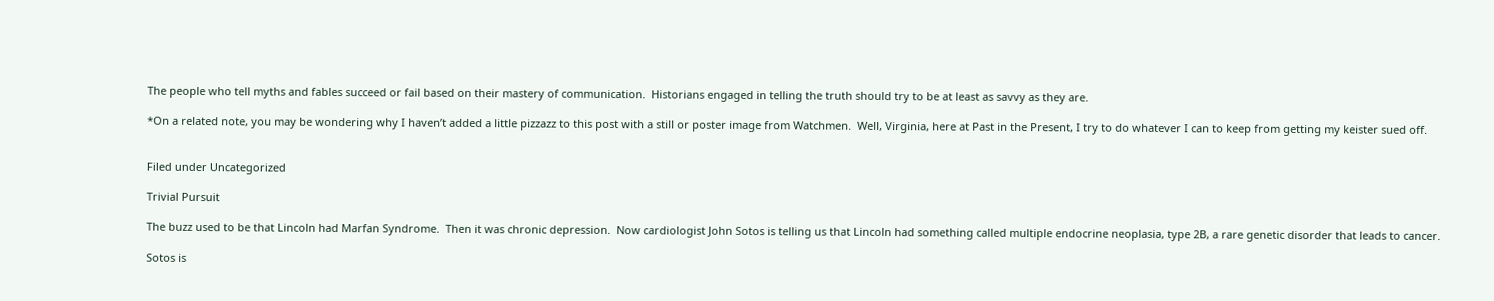The people who tell myths and fables succeed or fail based on their mastery of communication.  Historians engaged in telling the truth should try to be at least as savvy as they are.

*On a related note, you may be wondering why I haven’t added a little pizzazz to this post with a still or poster image from Watchmen.  Well, Virginia, here at Past in the Present, I try to do whatever I can to keep from getting my keister sued off.


Filed under Uncategorized

Trivial Pursuit

The buzz used to be that Lincoln had Marfan Syndrome.  Then it was chronic depression.  Now cardiologist John Sotos is telling us that Lincoln had something called multiple endocrine neoplasia, type 2B, a rare genetic disorder that leads to cancer.

Sotos is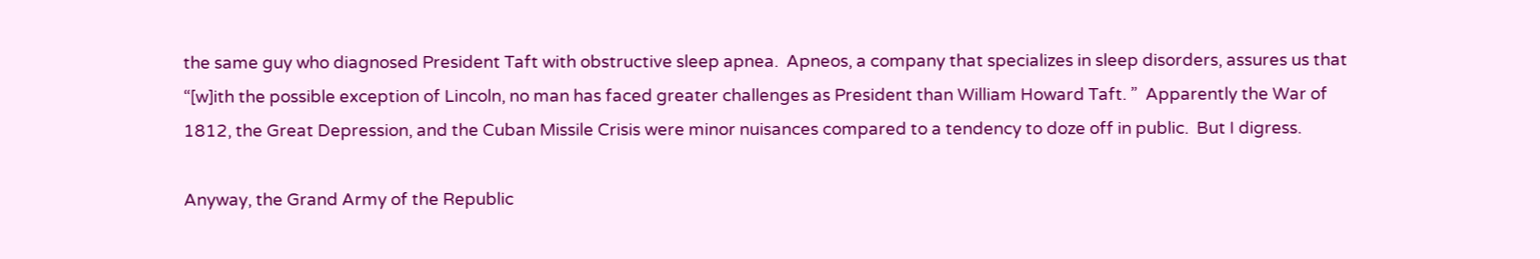the same guy who diagnosed President Taft with obstructive sleep apnea.  Apneos, a company that specializes in sleep disorders, assures us that “[w]ith the possible exception of Lincoln, no man has faced greater challenges as President than William Howard Taft. ”  Apparently the War of 1812, the Great Depression, and the Cuban Missile Crisis were minor nuisances compared to a tendency to doze off in public.  But I digress.

Anyway, the Grand Army of the Republic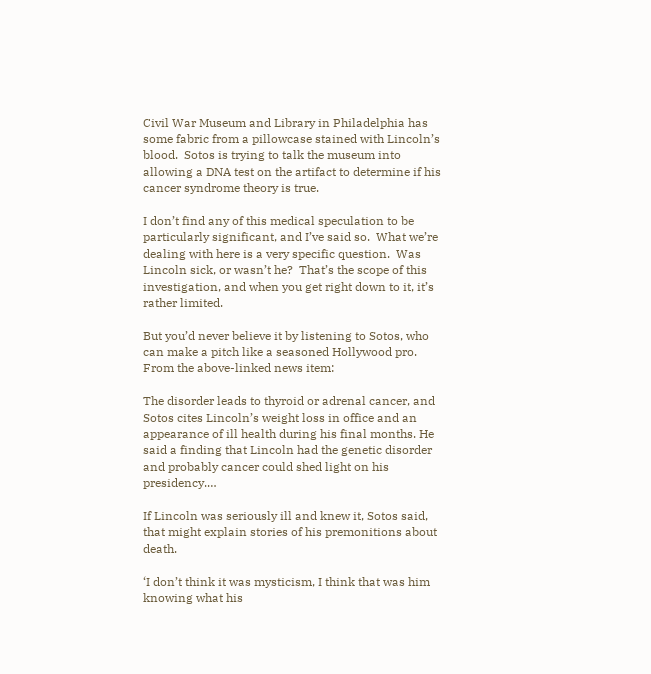Civil War Museum and Library in Philadelphia has some fabric from a pillowcase stained with Lincoln’s blood.  Sotos is trying to talk the museum into allowing a DNA test on the artifact to determine if his cancer syndrome theory is true.

I don’t find any of this medical speculation to be particularly significant, and I’ve said so.  What we’re dealing with here is a very specific question.  Was Lincoln sick, or wasn’t he?  That’s the scope of this investigation, and when you get right down to it, it’s rather limited.

But you’d never believe it by listening to Sotos, who can make a pitch like a seasoned Hollywood pro.  From the above-linked news item:

The disorder leads to thyroid or adrenal cancer, and Sotos cites Lincoln’s weight loss in office and an appearance of ill health during his final months. He said a finding that Lincoln had the genetic disorder and probably cancer could shed light on his presidency.…

If Lincoln was seriously ill and knew it, Sotos said, that might explain stories of his premonitions about death.

‘I don’t think it was mysticism, I think that was him knowing what his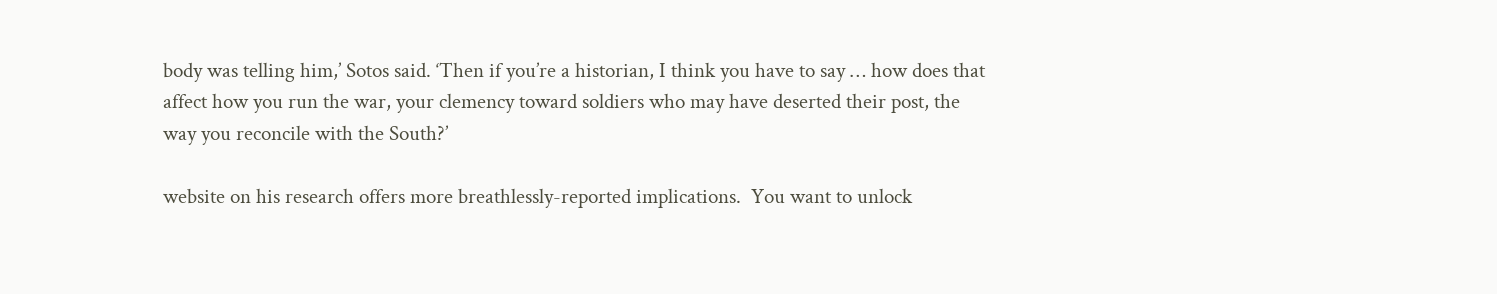body was telling him,’ Sotos said. ‘Then if you’re a historian, I think you have to say … how does that affect how you run the war, your clemency toward soldiers who may have deserted their post, the way you reconcile with the South?’

website on his research offers more breathlessly-reported implications.  You want to unlock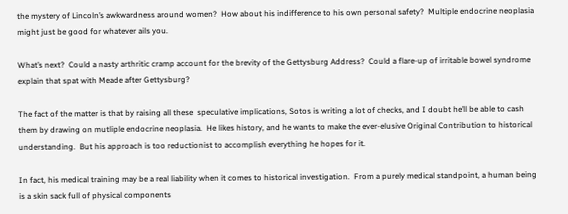the mystery of Lincoln’s awkwardness around women?  How about his indifference to his own personal safety?  Multiple endocrine neoplasia might just be good for whatever ails you.

What’s next?  Could a nasty arthritic cramp account for the brevity of the Gettysburg Address?  Could a flare-up of irritable bowel syndrome explain that spat with Meade after Gettysburg?

The fact of the matter is that by raising all these  speculative implications, Sotos is writing a lot of checks, and I doubt he’ll be able to cash them by drawing on mutliple endocrine neoplasia.  He likes history, and he wants to make the ever-elusive Original Contribution to historical understanding.  But his approach is too reductionist to accomplish everything he hopes for it.

In fact, his medical training may be a real liability when it comes to historical investigation.  From a purely medical standpoint, a human being is a skin sack full of physical components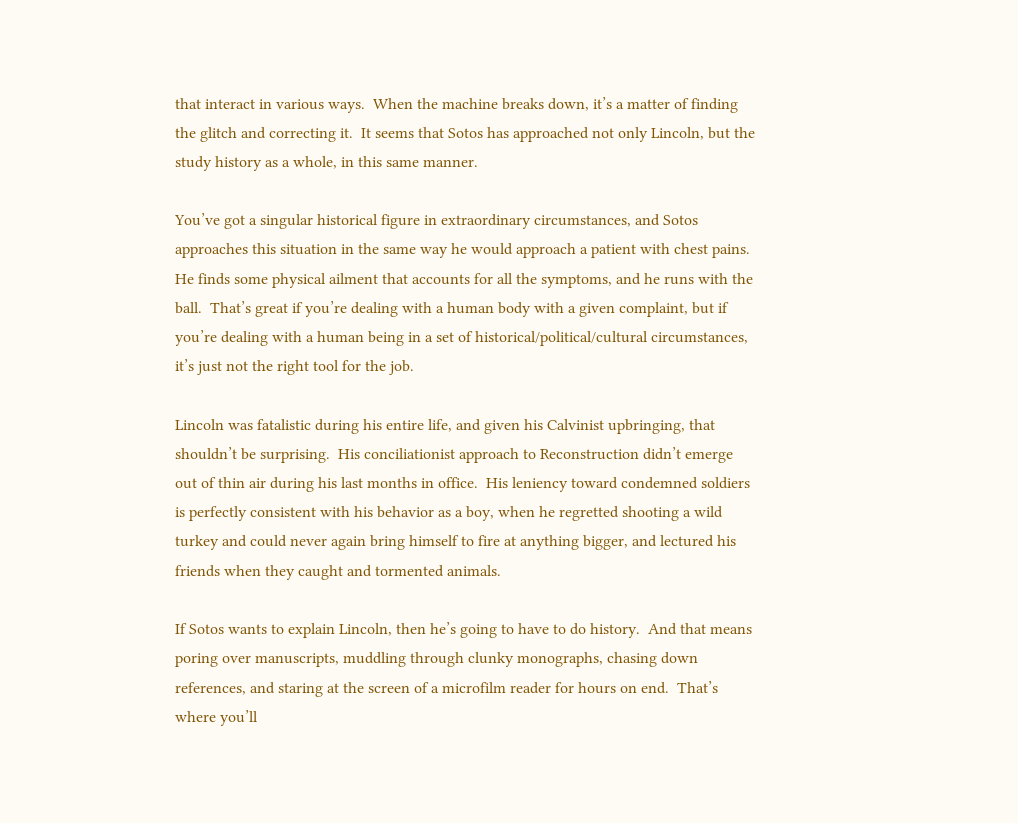that interact in various ways.  When the machine breaks down, it’s a matter of finding the glitch and correcting it.  It seems that Sotos has approached not only Lincoln, but the study history as a whole, in this same manner.

You’ve got a singular historical figure in extraordinary circumstances, and Sotos approaches this situation in the same way he would approach a patient with chest pains.  He finds some physical ailment that accounts for all the symptoms, and he runs with the ball.  That’s great if you’re dealing with a human body with a given complaint, but if you’re dealing with a human being in a set of historical/political/cultural circumstances, it’s just not the right tool for the job.

Lincoln was fatalistic during his entire life, and given his Calvinist upbringing, that shouldn’t be surprising.  His conciliationist approach to Reconstruction didn’t emerge out of thin air during his last months in office.  His leniency toward condemned soldiers is perfectly consistent with his behavior as a boy, when he regretted shooting a wild turkey and could never again bring himself to fire at anything bigger, and lectured his friends when they caught and tormented animals.

If Sotos wants to explain Lincoln, then he’s going to have to do history.  And that means poring over manuscripts, muddling through clunky monographs, chasing down references, and staring at the screen of a microfilm reader for hours on end.  That’s where you’ll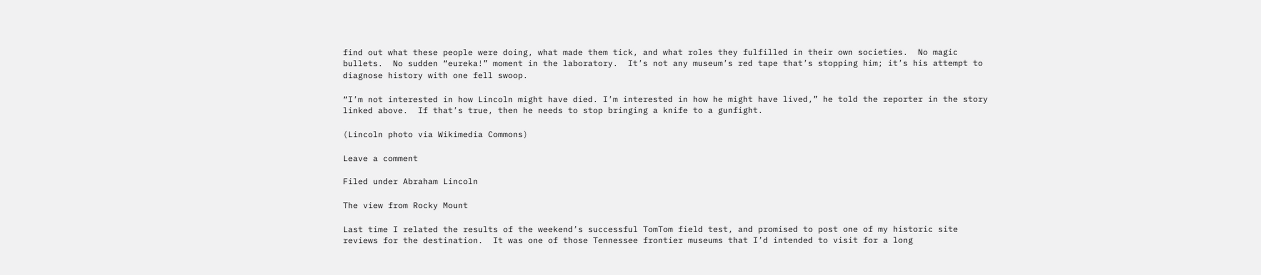find out what these people were doing, what made them tick, and what roles they fulfilled in their own societies.  No magic bullets.  No sudden “eureka!” moment in the laboratory.  It’s not any museum’s red tape that’s stopping him; it’s his attempt to diagnose history with one fell swoop.

“I’m not interested in how Lincoln might have died. I’m interested in how he might have lived,” he told the reporter in the story linked above.  If that’s true, then he needs to stop bringing a knife to a gunfight.

(Lincoln photo via Wikimedia Commons)

Leave a comment

Filed under Abraham Lincoln

The view from Rocky Mount

Last time I related the results of the weekend’s successful TomTom field test, and promised to post one of my historic site reviews for the destination.  It was one of those Tennessee frontier museums that I’d intended to visit for a long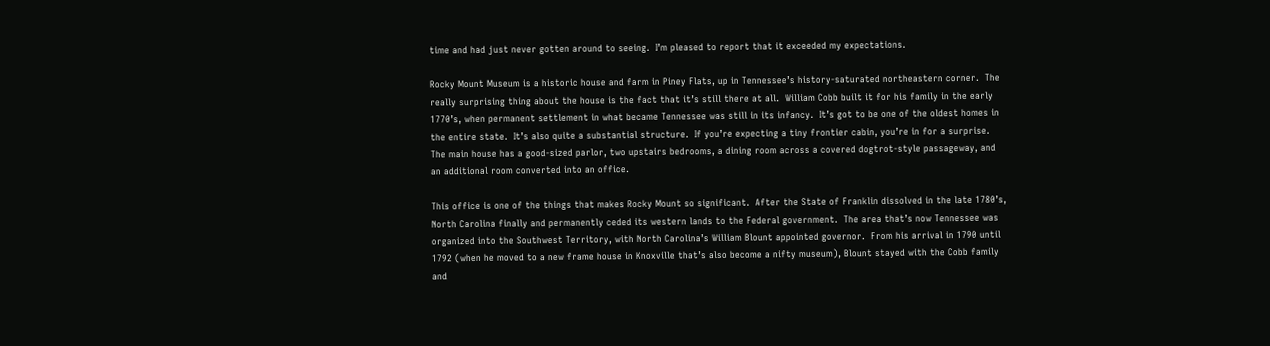time and had just never gotten around to seeing.  I’m pleased to report that it exceeded my expectations.

Rocky Mount Museum is a historic house and farm in Piney Flats, up in Tennessee’s history-saturated northeastern corner.  The really surprising thing about the house is the fact that it’s still there at all.  William Cobb built it for his family in the early 1770’s, when permanent settlement in what became Tennessee was still in its infancy.  It’s got to be one of the oldest homes in the entire state.  It’s also quite a substantial structure.  If you’re expecting a tiny frontier cabin, you’re in for a surprise.  The main house has a good-sized parlor, two upstairs bedrooms, a dining room across a covered dogtrot-style passageway, and an additional room converted into an office.

This office is one of the things that makes Rocky Mount so significant.  After the State of Franklin dissolved in the late 1780’s, North Carolina finally and permanently ceded its western lands to the Federal government.  The area that’s now Tennessee was organized into the Southwest Territory, with North Carolina’s William Blount appointed governor.  From his arrival in 1790 until 1792 (when he moved to a new frame house in Knoxville that’s also become a nifty museum), Blount stayed with the Cobb family and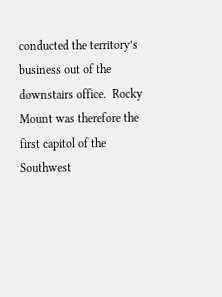conducted the territory’s business out of the downstairs office.  Rocky Mount was therefore the first capitol of the Southwest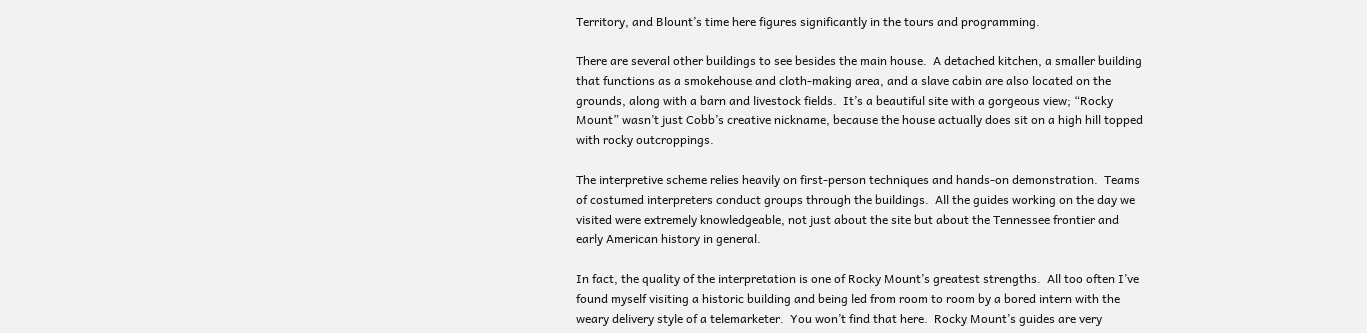Territory, and Blount’s time here figures significantly in the tours and programming.

There are several other buildings to see besides the main house.  A detached kitchen, a smaller building that functions as a smokehouse and cloth-making area, and a slave cabin are also located on the grounds, along with a barn and livestock fields.  It’s a beautiful site with a gorgeous view; “Rocky Mount” wasn’t just Cobb’s creative nickname, because the house actually does sit on a high hill topped with rocky outcroppings.

The interpretive scheme relies heavily on first-person techniques and hands-on demonstration.  Teams of costumed interpreters conduct groups through the buildings.  All the guides working on the day we visited were extremely knowledgeable, not just about the site but about the Tennessee frontier and early American history in general.

In fact, the quality of the interpretation is one of Rocky Mount’s greatest strengths.  All too often I’ve found myself visiting a historic building and being led from room to room by a bored intern with the weary delivery style of a telemarketer.  You won’t find that here.  Rocky Mount’s guides are very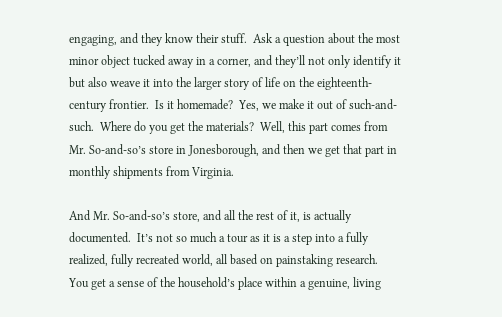engaging, and they know their stuff.  Ask a question about the most minor object tucked away in a corner, and they’ll not only identify it but also weave it into the larger story of life on the eighteenth-century frontier.  Is it homemade?  Yes, we make it out of such-and-such.  Where do you get the materials?  Well, this part comes from Mr. So-and-so’s store in Jonesborough, and then we get that part in monthly shipments from Virginia.

And Mr. So-and-so’s store, and all the rest of it, is actually documented.  It’s not so much a tour as it is a step into a fully realized, fully recreated world, all based on painstaking research.  You get a sense of the household’s place within a genuine, living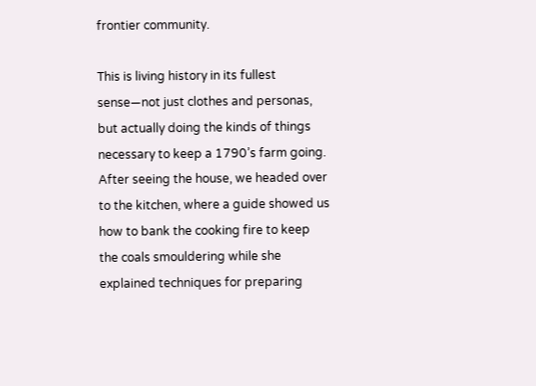frontier community.

This is living history in its fullest sense—not just clothes and personas, but actually doing the kinds of things necessary to keep a 1790’s farm going.  After seeing the house, we headed over to the kitchen, where a guide showed us how to bank the cooking fire to keep the coals smouldering while she explained techniques for preparing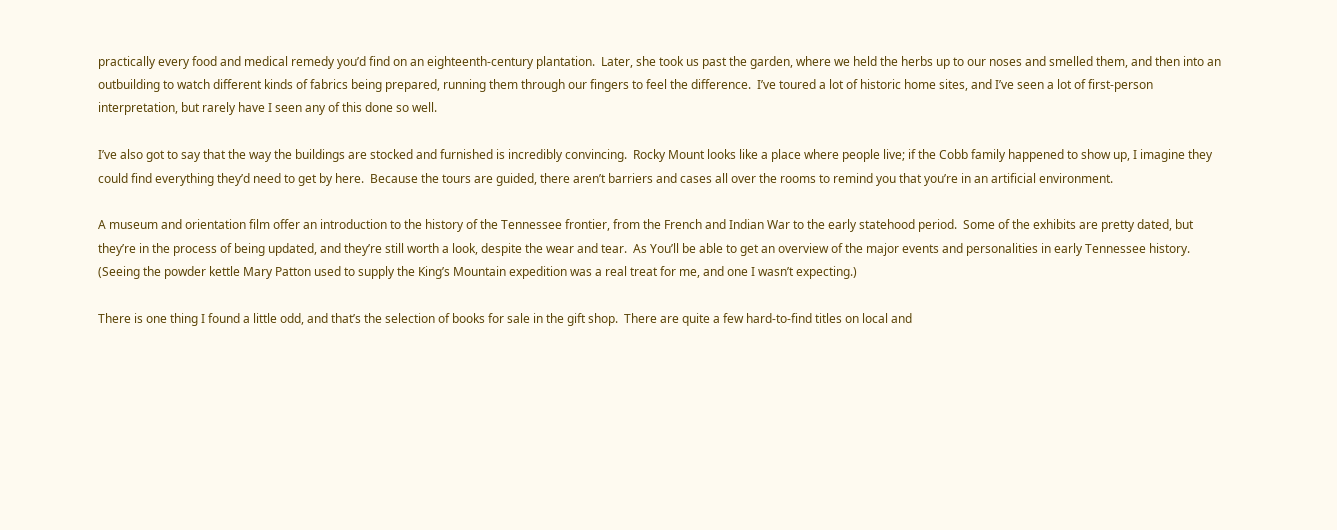practically every food and medical remedy you’d find on an eighteenth-century plantation.  Later, she took us past the garden, where we held the herbs up to our noses and smelled them, and then into an outbuilding to watch different kinds of fabrics being prepared, running them through our fingers to feel the difference.  I’ve toured a lot of historic home sites, and I’ve seen a lot of first-person interpretation, but rarely have I seen any of this done so well.

I’ve also got to say that the way the buildings are stocked and furnished is incredibly convincing.  Rocky Mount looks like a place where people live; if the Cobb family happened to show up, I imagine they could find everything they’d need to get by here.  Because the tours are guided, there aren’t barriers and cases all over the rooms to remind you that you’re in an artificial environment.

A museum and orientation film offer an introduction to the history of the Tennessee frontier, from the French and Indian War to the early statehood period.  Some of the exhibits are pretty dated, but they’re in the process of being updated, and they’re still worth a look, despite the wear and tear.  As You’ll be able to get an overview of the major events and personalities in early Tennessee history.  (Seeing the powder kettle Mary Patton used to supply the King’s Mountain expedition was a real treat for me, and one I wasn’t expecting.)

There is one thing I found a little odd, and that’s the selection of books for sale in the gift shop.  There are quite a few hard-to-find titles on local and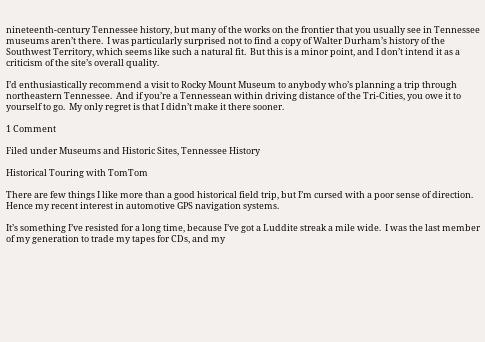nineteenth-century Tennessee history, but many of the works on the frontier that you usually see in Tennessee museums aren’t there.  I was particularly surprised not to find a copy of Walter Durham’s history of the Southwest Territory, which seems like such a natural fit.  But this is a minor point, and I don’t intend it as a criticism of the site’s overall quality.

I’d enthusiastically recommend a visit to Rocky Mount Museum to anybody who’s planning a trip through northeastern Tennessee.  And if you’re a Tennessean within driving distance of the Tri-Cities, you owe it to yourself to go.  My only regret is that I didn’t make it there sooner.

1 Comment

Filed under Museums and Historic Sites, Tennessee History

Historical Touring with TomTom

There are few things I like more than a good historical field trip, but I’m cursed with a poor sense of direction.  Hence my recent interest in automotive GPS navigation systems.

It’s something I’ve resisted for a long time, because I’ve got a Luddite streak a mile wide.  I was the last member of my generation to trade my tapes for CDs, and my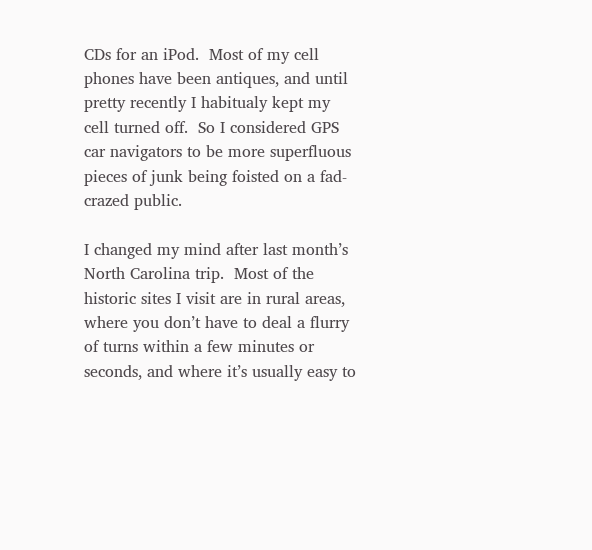CDs for an iPod.  Most of my cell phones have been antiques, and until pretty recently I habitualy kept my cell turned off.  So I considered GPS car navigators to be more superfluous pieces of junk being foisted on a fad-crazed public.

I changed my mind after last month’s North Carolina trip.  Most of the historic sites I visit are in rural areas, where you don’t have to deal a flurry of turns within a few minutes or seconds, and where it’s usually easy to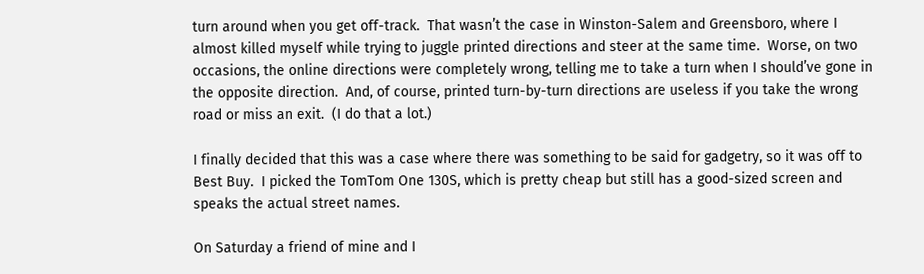turn around when you get off-track.  That wasn’t the case in Winston-Salem and Greensboro, where I almost killed myself while trying to juggle printed directions and steer at the same time.  Worse, on two occasions, the online directions were completely wrong, telling me to take a turn when I should’ve gone in the opposite direction.  And, of course, printed turn-by-turn directions are useless if you take the wrong road or miss an exit.  (I do that a lot.)

I finally decided that this was a case where there was something to be said for gadgetry, so it was off to Best Buy.  I picked the TomTom One 130S, which is pretty cheap but still has a good-sized screen and speaks the actual street names.

On Saturday a friend of mine and I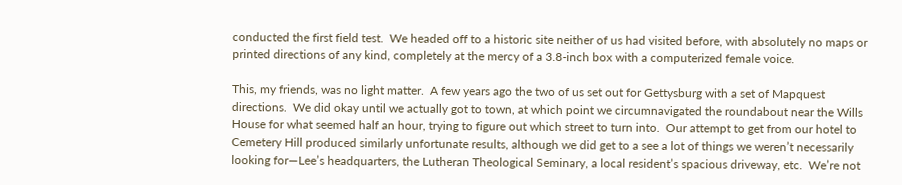conducted the first field test.  We headed off to a historic site neither of us had visited before, with absolutely no maps or printed directions of any kind, completely at the mercy of a 3.8-inch box with a computerized female voice.

This, my friends, was no light matter.  A few years ago the two of us set out for Gettysburg with a set of Mapquest directions.  We did okay until we actually got to town, at which point we circumnavigated the roundabout near the Wills House for what seemed half an hour, trying to figure out which street to turn into.  Our attempt to get from our hotel to Cemetery Hill produced similarly unfortunate results, although we did get to a see a lot of things we weren’t necessarily looking for—Lee’s headquarters, the Lutheran Theological Seminary, a local resident’s spacious driveway, etc.  We’re not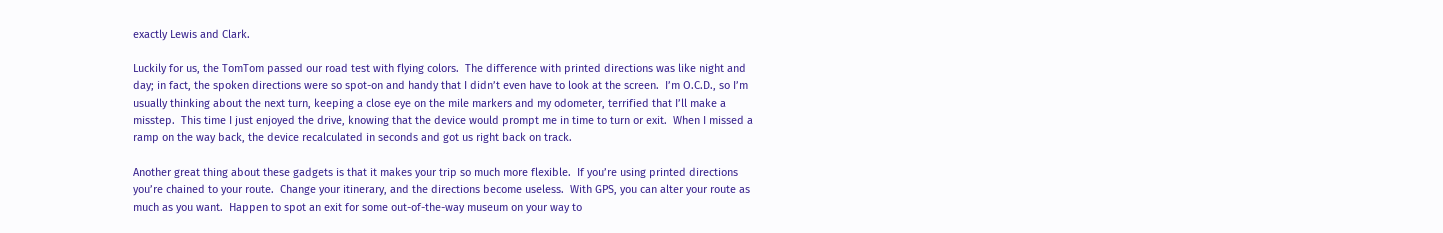exactly Lewis and Clark.

Luckily for us, the TomTom passed our road test with flying colors.  The difference with printed directions was like night and day; in fact, the spoken directions were so spot-on and handy that I didn’t even have to look at the screen.  I’m O.C.D., so I’m usually thinking about the next turn, keeping a close eye on the mile markers and my odometer, terrified that I’ll make a misstep.  This time I just enjoyed the drive, knowing that the device would prompt me in time to turn or exit.  When I missed a ramp on the way back, the device recalculated in seconds and got us right back on track.

Another great thing about these gadgets is that it makes your trip so much more flexible.  If you’re using printed directions you’re chained to your route.  Change your itinerary, and the directions become useless.  With GPS, you can alter your route as much as you want.  Happen to spot an exit for some out-of-the-way museum on your way to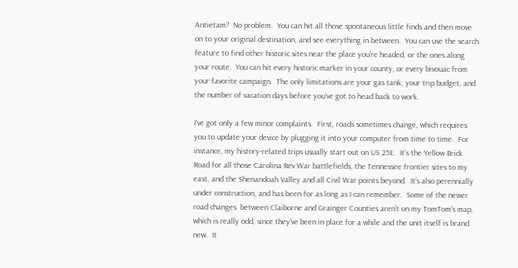Antietam?  No problem.  You can hit all those spontaneous little finds and then move on to your original destination, and see everything in between.  You can use the search feature to find other historic sites near the place you’re headed, or the ones along your route.  You can hit every historic marker in your county, or every bivouac from your favorite campaign.  The only limitations are your gas tank, your trip budget, and the number of vacation days before you’ve got to head back to work.

I’ve got only a few minor complaints.  First, roads sometimes change, which requires you to update your device by plugging it into your computer from time to time.  For instance, my history-related trips usually start out on US 25E.  It’s the Yellow Brick Road for all those Carolina Rev War battlefields, the Tennessee frontier sites to my east, and the Shenandoah Valley and all Civil War points beyond.  It’s also perennially under construction, and has been for as long as I can remember.  Some of the newer road changes  between Claiborne and Grainger Counties aren’t on my TomTom’s map, which is really odd, since they’ve been in place for a while and the unit itself is brand new.  It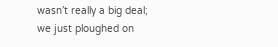wasn’t really a big deal; we just ploughed on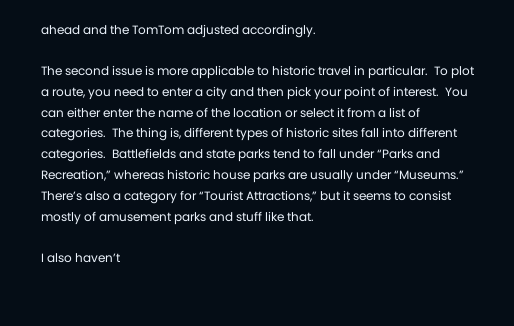ahead and the TomTom adjusted accordingly.

The second issue is more applicable to historic travel in particular.  To plot a route, you need to enter a city and then pick your point of interest.  You can either enter the name of the location or select it from a list of categories.  The thing is, different types of historic sites fall into different categories.  Battlefields and state parks tend to fall under “Parks and Recreation,” whereas historic house parks are usually under “Museums.”  There’s also a category for “Tourist Attractions,” but it seems to consist mostly of amusement parks and stuff like that.

I also haven’t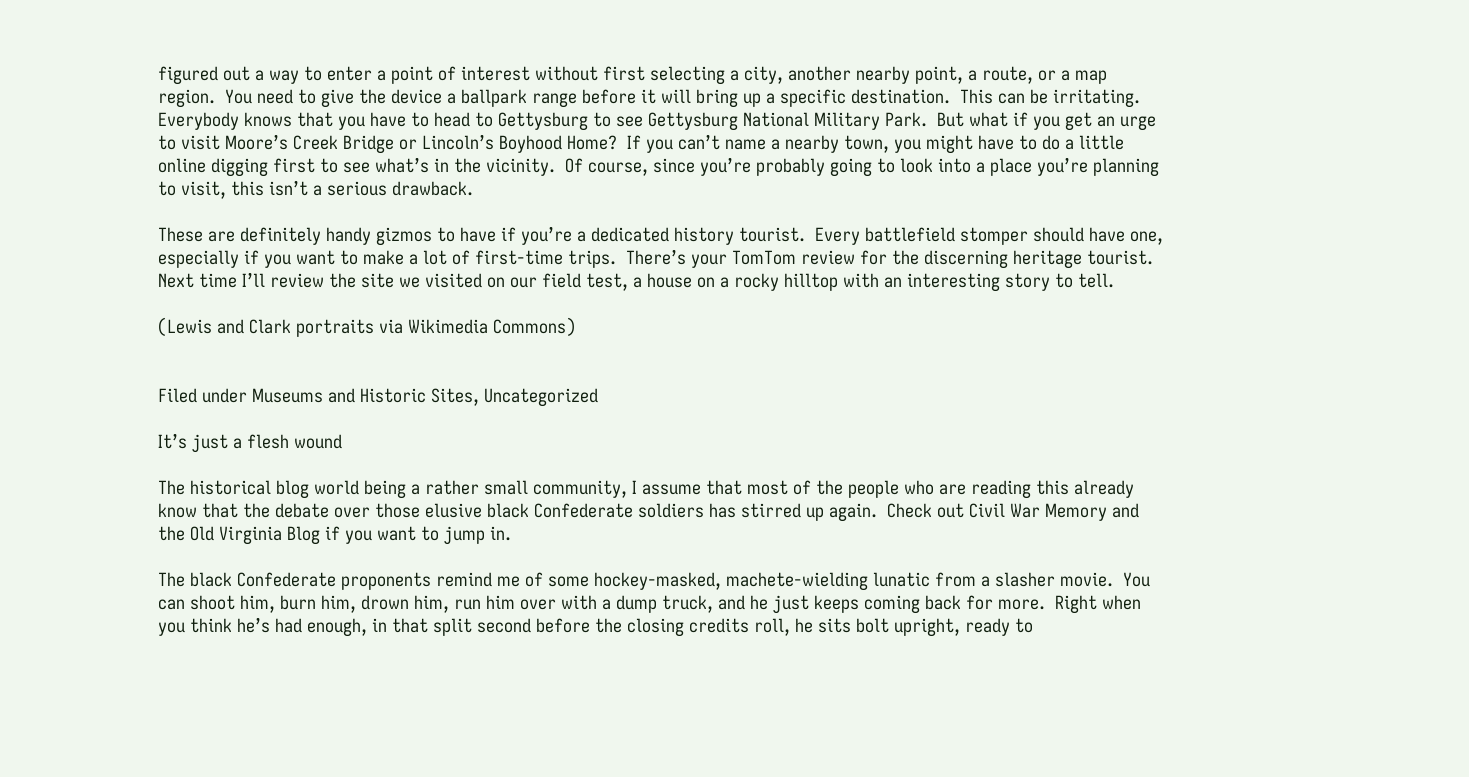figured out a way to enter a point of interest without first selecting a city, another nearby point, a route, or a map region.  You need to give the device a ballpark range before it will bring up a specific destination.  This can be irritating.  Everybody knows that you have to head to Gettysburg to see Gettysburg National Military Park.  But what if you get an urge to visit Moore’s Creek Bridge or Lincoln’s Boyhood Home?  If you can’t name a nearby town, you might have to do a little online digging first to see what’s in the vicinity.  Of course, since you’re probably going to look into a place you’re planning to visit, this isn’t a serious drawback.

These are definitely handy gizmos to have if you’re a dedicated history tourist.  Every battlefield stomper should have one, especially if you want to make a lot of first-time trips.  There’s your TomTom review for the discerning heritage tourist.  Next time I’ll review the site we visited on our field test, a house on a rocky hilltop with an interesting story to tell.

(Lewis and Clark portraits via Wikimedia Commons)


Filed under Museums and Historic Sites, Uncategorized

It’s just a flesh wound

The historical blog world being a rather small community, I assume that most of the people who are reading this already know that the debate over those elusive black Confederate soldiers has stirred up again.  Check out Civil War Memory and the Old Virginia Blog if you want to jump in.

The black Confederate proponents remind me of some hockey-masked, machete-wielding lunatic from a slasher movie.  You can shoot him, burn him, drown him, run him over with a dump truck, and he just keeps coming back for more.  Right when you think he’s had enough, in that split second before the closing credits roll, he sits bolt upright, ready to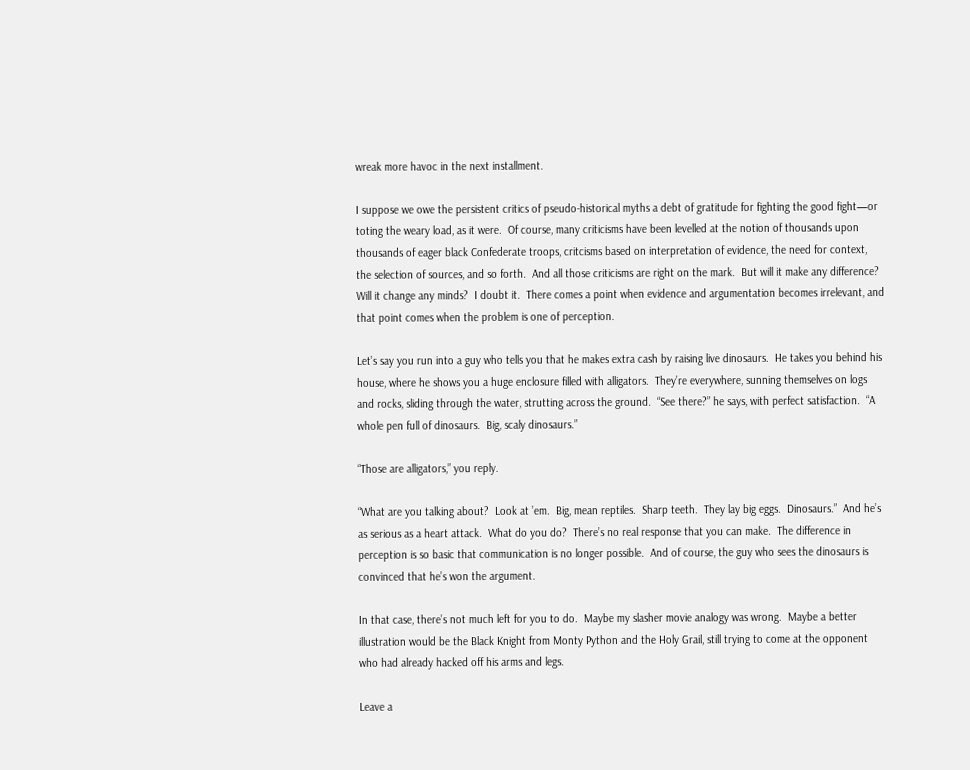wreak more havoc in the next installment.

I suppose we owe the persistent critics of pseudo-historical myths a debt of gratitude for fighting the good fight—or toting the weary load, as it were.  Of course, many criticisms have been levelled at the notion of thousands upon thousands of eager black Confederate troops, critcisms based on interpretation of evidence, the need for context, the selection of sources, and so forth.  And all those criticisms are right on the mark.  But will it make any difference?  Will it change any minds?  I doubt it.  There comes a point when evidence and argumentation becomes irrelevant, and that point comes when the problem is one of perception.

Let’s say you run into a guy who tells you that he makes extra cash by raising live dinosaurs.  He takes you behind his house, where he shows you a huge enclosure filled with alligators.  They’re everywhere, sunning themselves on logs and rocks, sliding through the water, strutting across the ground.  “See there?” he says, with perfect satisfaction.  “A whole pen full of dinosaurs.  Big, scaly dinosaurs.”

“Those are alligators,” you reply.

“What are you talking about?  Look at ’em.  Big, mean reptiles.  Sharp teeth.  They lay big eggs.  Dinosaurs.”  And he’s as serious as a heart attack.  What do you do?  There’s no real response that you can make.  The difference in perception is so basic that communication is no longer possible.  And of course, the guy who sees the dinosaurs is convinced that he’s won the argument.

In that case, there’s not much left for you to do.  Maybe my slasher movie analogy was wrong.  Maybe a better illustration would be the Black Knight from Monty Python and the Holy Grail, still trying to come at the opponent who had already hacked off his arms and legs.

Leave a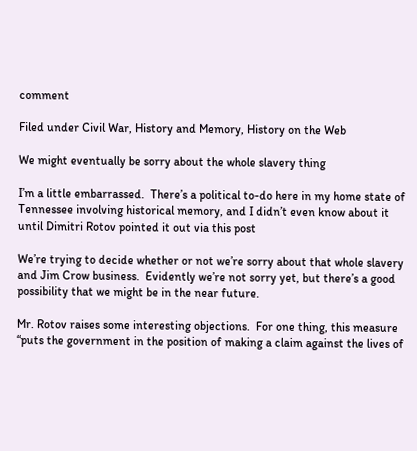comment

Filed under Civil War, History and Memory, History on the Web

We might eventually be sorry about the whole slavery thing

I’m a little embarrassed.  There’s a political to-do here in my home state of Tennessee involving historical memory, and I didn’t even know about it until Dimitri Rotov pointed it out via this post

We’re trying to decide whether or not we’re sorry about that whole slavery and Jim Crow business.  Evidently we’re not sorry yet, but there’s a good possibility that we might be in the near future.

Mr. Rotov raises some interesting objections.  For one thing, this measure “puts the government in the position of making a claim against the lives of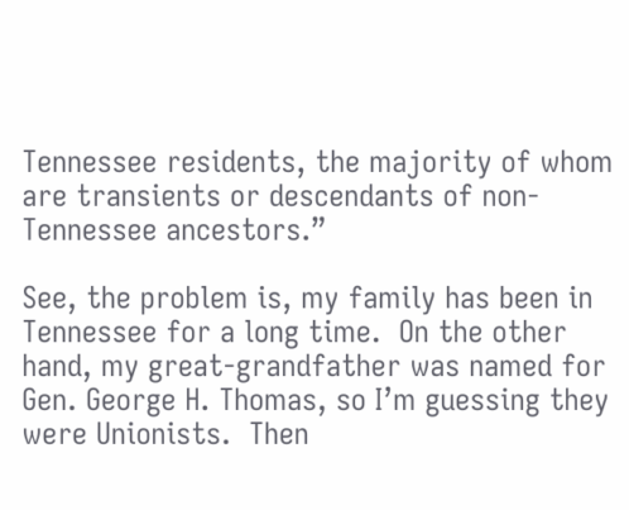Tennessee residents, the majority of whom are transients or descendants of non-Tennessee ancestors.”

See, the problem is, my family has been in Tennessee for a long time.  On the other hand, my great-grandfather was named for Gen. George H. Thomas, so I’m guessing they were Unionists.  Then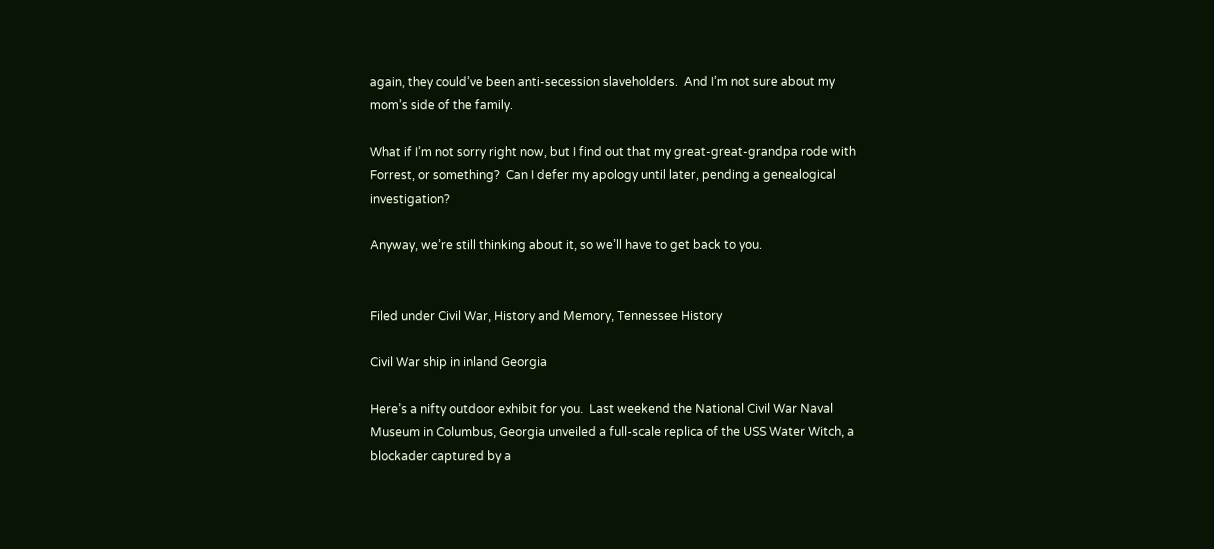again, they could’ve been anti-secession slaveholders.  And I’m not sure about my mom’s side of the family.

What if I’m not sorry right now, but I find out that my great-great-grandpa rode with Forrest, or something?  Can I defer my apology until later, pending a genealogical investigation?

Anyway, we’re still thinking about it, so we’ll have to get back to you.


Filed under Civil War, History and Memory, Tennessee History

Civil War ship in inland Georgia

Here’s a nifty outdoor exhibit for you.  Last weekend the National Civil War Naval Museum in Columbus, Georgia unveiled a full-scale replica of the USS Water Witch, a blockader captured by a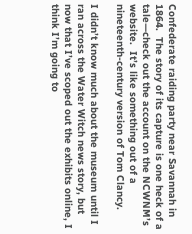Confederate raiding party near Savannah in 1864.  The story of its capture is one heck of a tale—check out the account on the NCWNM’s website.  It’s like something out of a nineteenth-century version of Tom Clancy.

I didn’t know much about the museum until I ran across the Water Witch news story, but now that I’ve scoped out the exhibits online, I think I’m going to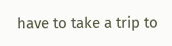have to take a trip to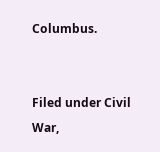Columbus.


Filed under Civil War,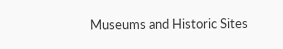Museums and Historic Sites